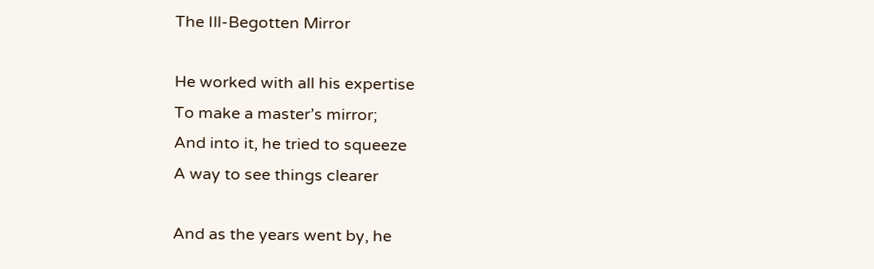The Ill-Begotten Mirror

He worked with all his expertise
To make a master’s mirror;
And into it, he tried to squeeze
A way to see things clearer

And as the years went by, he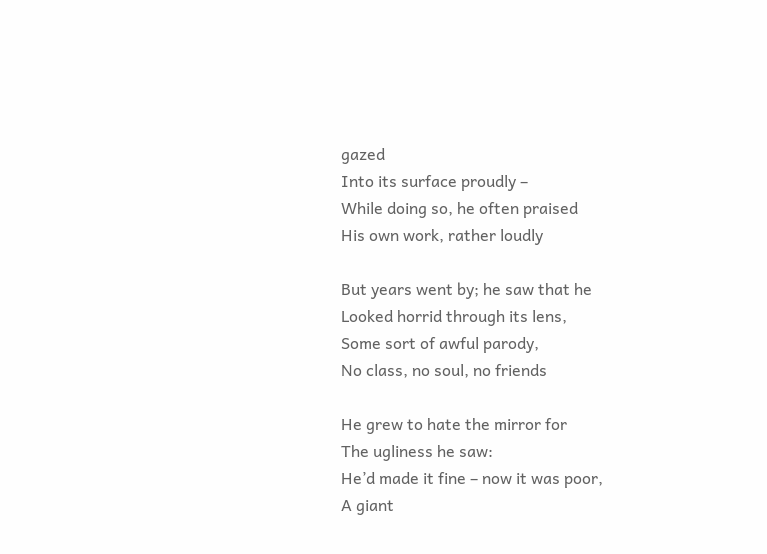gazed
Into its surface proudly –
While doing so, he often praised
His own work, rather loudly

But years went by; he saw that he
Looked horrid through its lens,
Some sort of awful parody,
No class, no soul, no friends

He grew to hate the mirror for
The ugliness he saw:
He’d made it fine – now it was poor,
A giant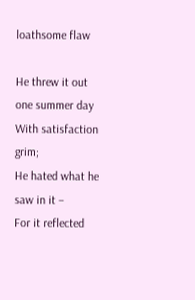loathsome flaw

He threw it out one summer day
With satisfaction grim;
He hated what he saw in it –
For it reflected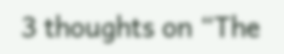3 thoughts on “The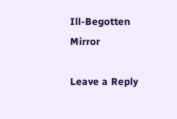Ill-Begotten Mirror

Leave a Reply